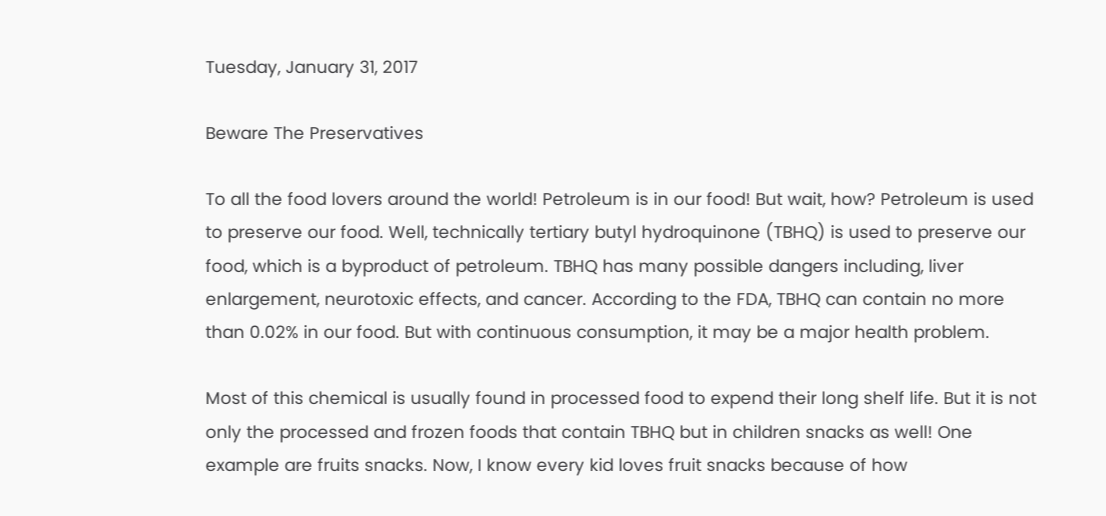Tuesday, January 31, 2017

Beware The Preservatives

To all the food lovers around the world! Petroleum is in our food! But wait, how? Petroleum is used to preserve our food. Well, technically tertiary butyl hydroquinone (TBHQ) is used to preserve our food, which is a byproduct of petroleum. TBHQ has many possible dangers including, liver enlargement, neurotoxic effects, and cancer. According to the FDA, TBHQ can contain no more than 0.02% in our food. But with continuous consumption, it may be a major health problem.

Most of this chemical is usually found in processed food to expend their long shelf life. But it is not only the processed and frozen foods that contain TBHQ but in children snacks as well! One example are fruits snacks. Now, I know every kid loves fruit snacks because of how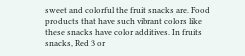sweet and colorful the fruit snacks are. Food products that have such vibrant colors like these snacks have color additives. In fruits snacks, Red 3 or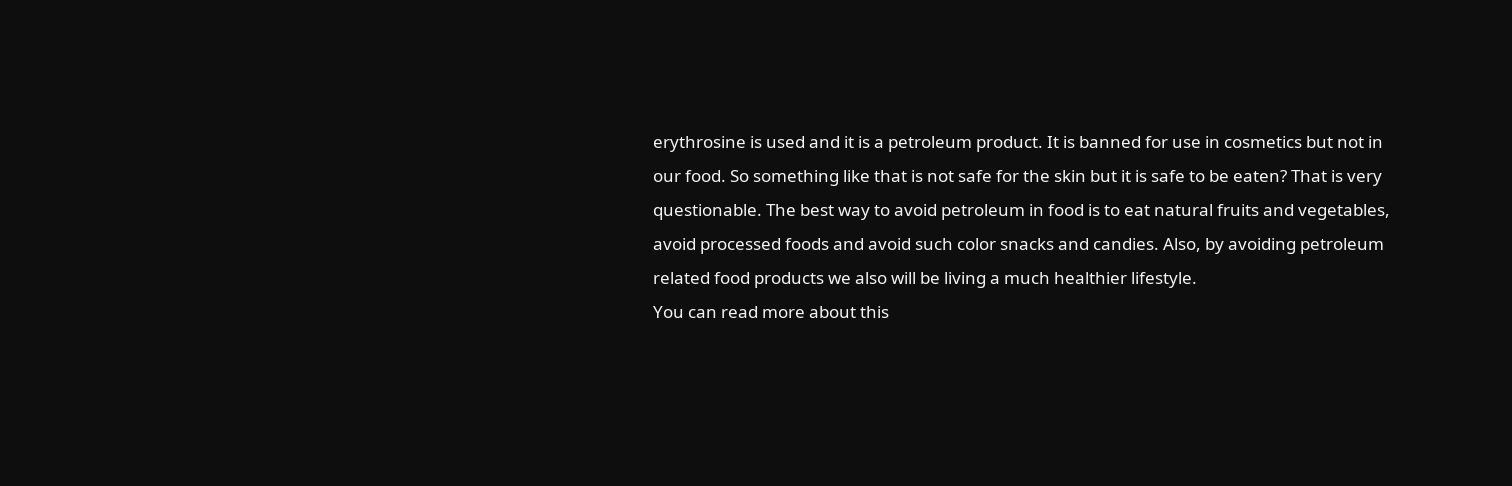erythrosine is used and it is a petroleum product. It is banned for use in cosmetics but not in our food. So something like that is not safe for the skin but it is safe to be eaten? That is very questionable. The best way to avoid petroleum in food is to eat natural fruits and vegetables, avoid processed foods and avoid such color snacks and candies. Also, by avoiding petroleum related food products we also will be living a much healthier lifestyle.
You can read more about this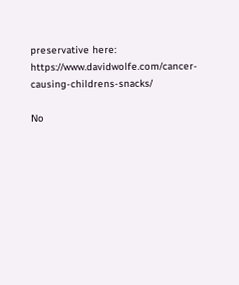preservative here: https://www.davidwolfe.com/cancer-causing-childrens-snacks/

No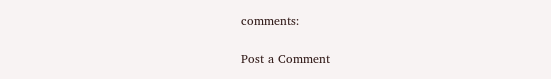comments:

Post a Comment